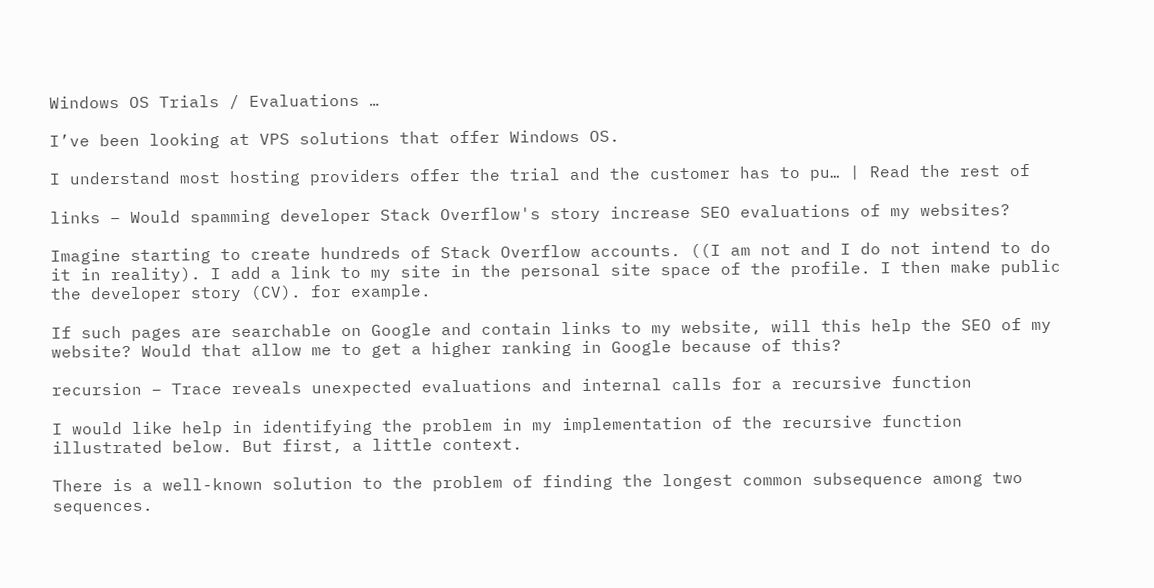Windows OS Trials / Evaluations …

I’ve been looking at VPS solutions that offer Windows OS.

I understand most hosting providers offer the trial and the customer has to pu… | Read the rest of

links – Would spamming developer Stack Overflow's story increase SEO evaluations of my websites?

Imagine starting to create hundreds of Stack Overflow accounts. ((I am not and I do not intend to do it in reality). I add a link to my site in the personal site space of the profile. I then make public the developer story (CV). for example.

If such pages are searchable on Google and contain links to my website, will this help the SEO of my website? Would that allow me to get a higher ranking in Google because of this?

recursion – Trace reveals unexpected evaluations and internal calls for a recursive function

I would like help in identifying the problem in my implementation of the recursive function illustrated below. But first, a little context.

There is a well-known solution to the problem of finding the longest common subsequence among two sequences.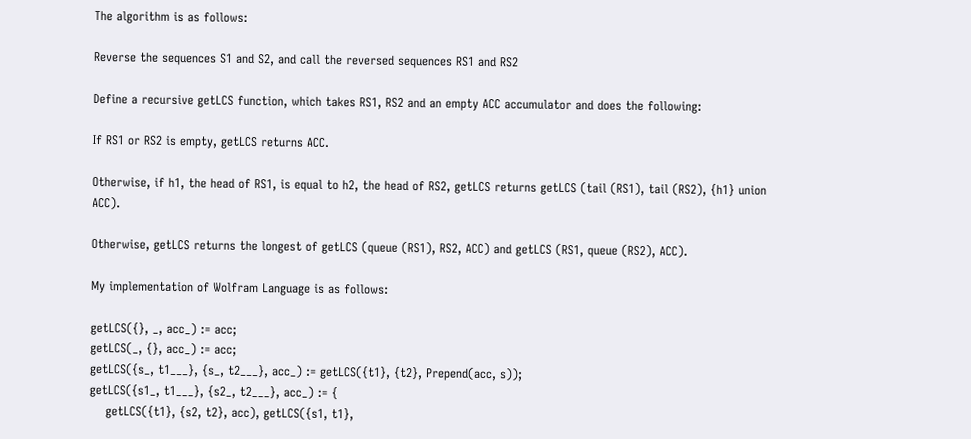The algorithm is as follows:

Reverse the sequences S1 and S2, and call the reversed sequences RS1 and RS2

Define a recursive getLCS function, which takes RS1, RS2 and an empty ACC accumulator and does the following:

If RS1 or RS2 is empty, getLCS returns ACC.

Otherwise, if h1, the head of RS1, is equal to h2, the head of RS2, getLCS returns getLCS (tail (RS1), tail (RS2), {h1} union ACC).

Otherwise, getLCS returns the longest of getLCS (queue (RS1), RS2, ACC) and getLCS (RS1, queue (RS2), ACC).

My implementation of Wolfram Language is as follows:

getLCS({}, _, acc_) := acc;
getLCS(_, {}, acc_) := acc;
getLCS({s_, t1___}, {s_, t2___}, acc_) := getLCS({t1}, {t2}, Prepend(acc, s));
getLCS({s1_, t1___}, {s2_, t2___}, acc_) := {
    getLCS({t1}, {s2, t2}, acc), getLCS({s1, t1},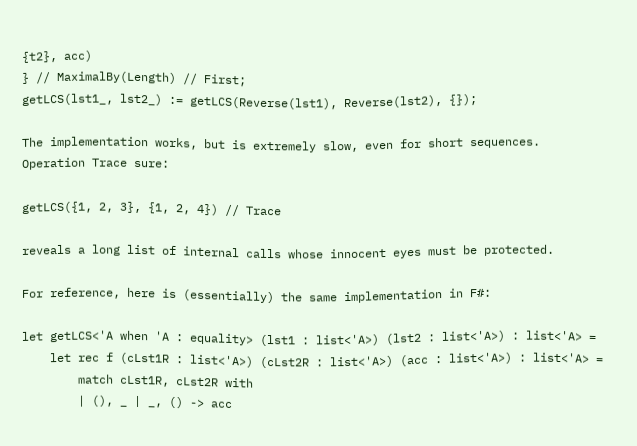{t2}, acc)
} // MaximalBy(Length) // First;
getLCS(lst1_, lst2_) := getLCS(Reverse(lst1), Reverse(lst2), {});

The implementation works, but is extremely slow, even for short sequences. Operation Trace sure:

getLCS({1, 2, 3}, {1, 2, 4}) // Trace

reveals a long list of internal calls whose innocent eyes must be protected.

For reference, here is (essentially) the same implementation in F#:

let getLCS<'A when 'A : equality> (lst1 : list<'A>) (lst2 : list<'A>) : list<'A> =
    let rec f (cLst1R : list<'A>) (cLst2R : list<'A>) (acc : list<'A>) : list<'A> =
        match cLst1R, cLst2R with
        | (), _ | _, () -> acc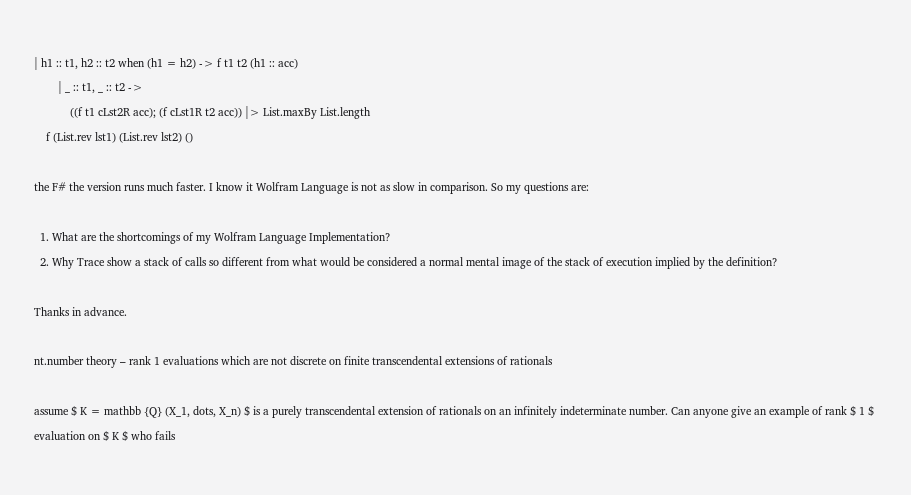| h1 :: t1, h2 :: t2 when (h1 = h2) -> f t1 t2 (h1 :: acc)
        | _ :: t1, _ :: t2 ->
            ((f t1 cLst2R acc); (f cLst1R t2 acc)) |> List.maxBy List.length
    f (List.rev lst1) (List.rev lst2) ()

the F# the version runs much faster. I know it Wolfram Language is not as slow in comparison. So my questions are:

  1. What are the shortcomings of my Wolfram Language Implementation?
  2. Why Trace show a stack of calls so different from what would be considered a normal mental image of the stack of execution implied by the definition?

Thanks in advance.

nt.number theory – rank 1 evaluations which are not discrete on finite transcendental extensions of rationals

assume $ K = mathbb {Q} (X_1, dots, X_n) $ is a purely transcendental extension of rationals on an infinitely indeterminate number. Can anyone give an example of rank $ 1 $ evaluation on $ K $ who fails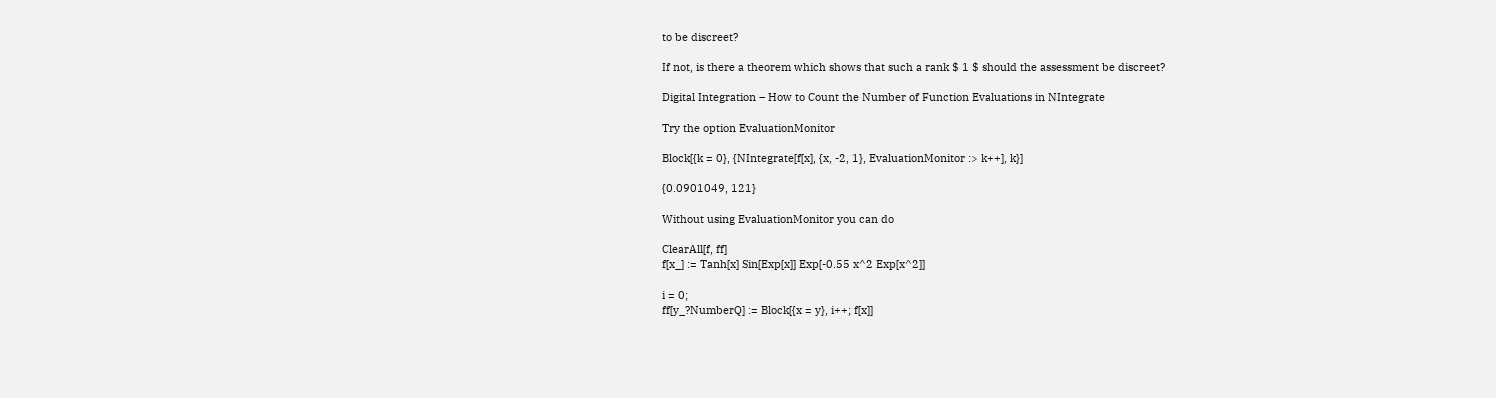to be discreet?

If not, is there a theorem which shows that such a rank $ 1 $ should the assessment be discreet?

Digital Integration – How to Count the Number of Function Evaluations in NIntegrate

Try the option EvaluationMonitor

Block[{k = 0}, {NIntegrate[f[x], {x, -2, 1}, EvaluationMonitor :> k++], k}]

{0.0901049, 121}

Without using EvaluationMonitor you can do

ClearAll[f, ff]
f[x_] := Tanh[x] Sin[Exp[x]] Exp[-0.55 x^2 Exp[x^2]]

i = 0;
ff[y_?NumberQ] := Block[{x = y}, i++; f[x]]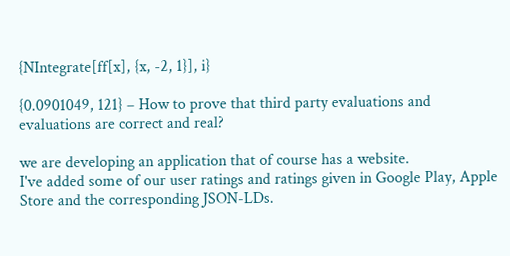{NIntegrate[ff[x], {x, -2, 1}], i}

{0.0901049, 121} – How to prove that third party evaluations and evaluations are correct and real?

we are developing an application that of course has a website.
I've added some of our user ratings and ratings given in Google Play, Apple Store and the corresponding JSON-LDs.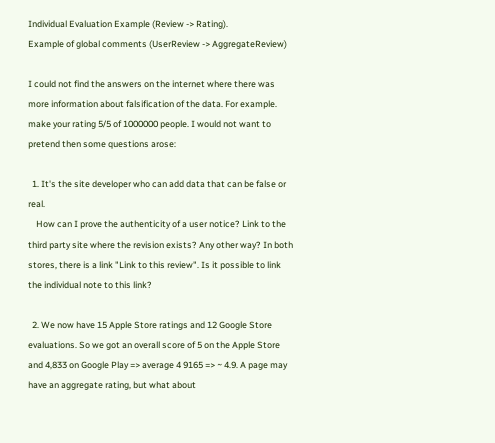Individual Evaluation Example (Review -> Rating).
Example of global comments (UserReview -> AggregateReview)

I could not find the answers on the internet where there was more information about falsification of the data. For example. make your rating 5/5 of 1000000 people. I would not want to pretend then some questions arose:

  1. It's the site developer who can add data that can be false or real.
    How can I prove the authenticity of a user notice? Link to the third party site where the revision exists? Any other way? In both stores, there is a link "Link to this review". Is it possible to link the individual note to this link?

  2. We now have 15 Apple Store ratings and 12 Google Store evaluations. So we got an overall score of 5 on the Apple Store and 4,833 on Google Play => average 4 9165 => ~ 4.9. A page may have an aggregate rating, but what about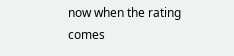now when the rating comes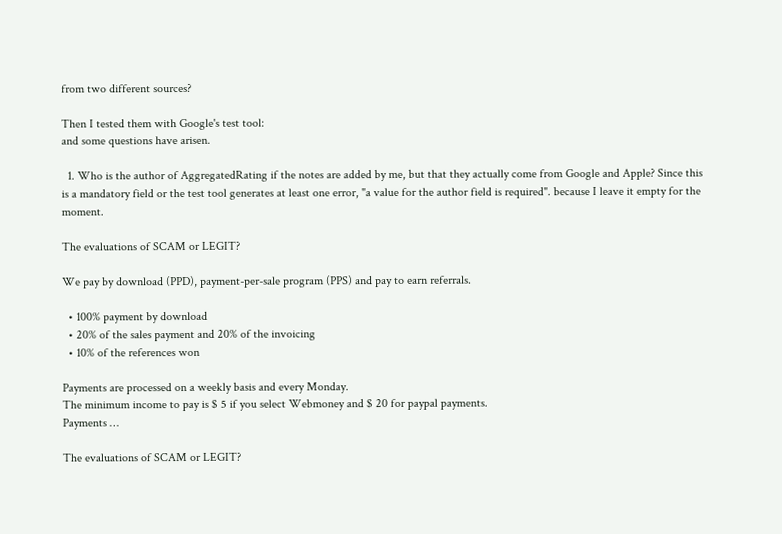from two different sources?

Then I tested them with Google's test tool:
and some questions have arisen.

  1. Who is the author of AggregatedRating if the notes are added by me, but that they actually come from Google and Apple? Since this is a mandatory field or the test tool generates at least one error, "a value for the author field is required". because I leave it empty for the moment.

The evaluations of SCAM or LEGIT?

We pay by download (PPD), payment-per-sale program (PPS) and pay to earn referrals.

  • 100% payment by download
  • 20% of the sales payment and 20% of the invoicing
  • 10% of the references won

Payments are processed on a weekly basis and every Monday.
The minimum income to pay is $ 5 if you select Webmoney and $ 20 for paypal payments.
Payments …

The evaluations of SCAM or LEGIT?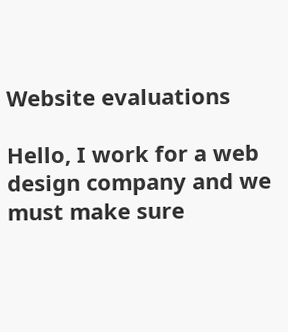Website evaluations

Hello, I work for a web design company and we must make sure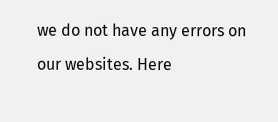we do not have any errors on our websites. Here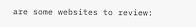are some websites to review: